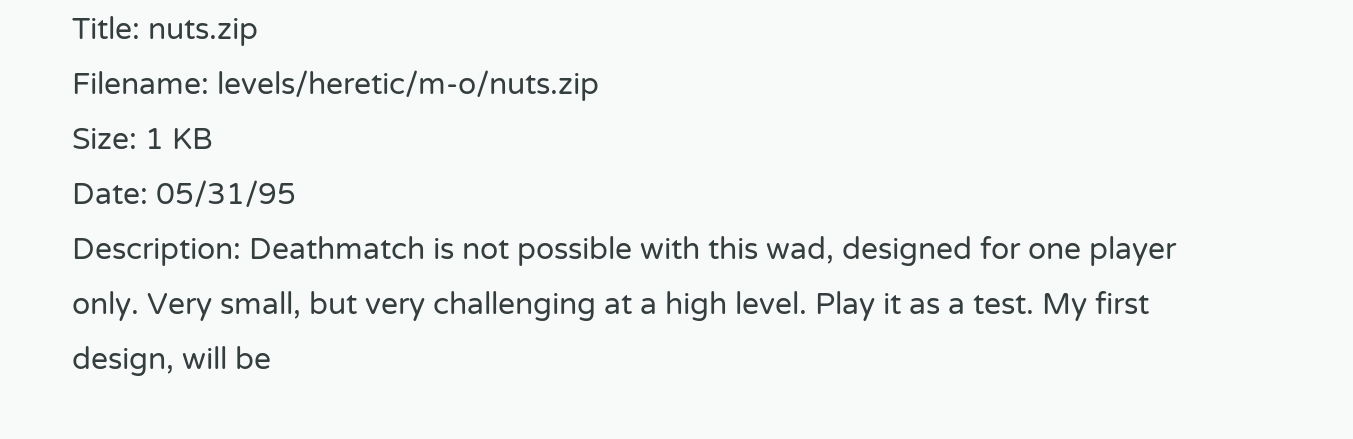Title: nuts.zip
Filename: levels/heretic/m-o/nuts.zip
Size: 1 KB
Date: 05/31/95
Description: Deathmatch is not possible with this wad, designed for one player only. Very small, but very challenging at a high level. Play it as a test. My first design, will be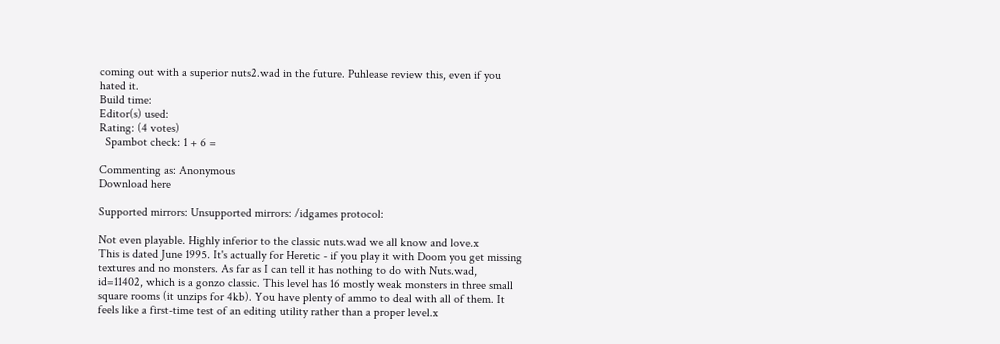coming out with a superior nuts2.wad in the future. Puhlease review this, even if you hated it.
Build time:
Editor(s) used:
Rating: (4 votes)
  Spambot check: 1 + 6 =

Commenting as: Anonymous
Download here

Supported mirrors: Unsupported mirrors: /idgames protocol:

Not even playable. Highly inferior to the classic nuts.wad we all know and love.x
This is dated June 1995. It's actually for Heretic - if you play it with Doom you get missing textures and no monsters. As far as I can tell it has nothing to do with Nuts.wad, id=11402, which is a gonzo classic. This level has 16 mostly weak monsters in three small square rooms (it unzips for 4kb). You have plenty of ammo to deal with all of them. It feels like a first-time test of an editing utility rather than a proper level.x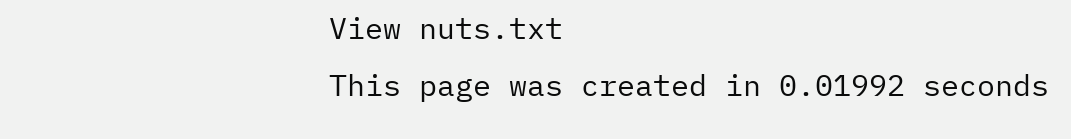View nuts.txt
This page was created in 0.01992 seconds